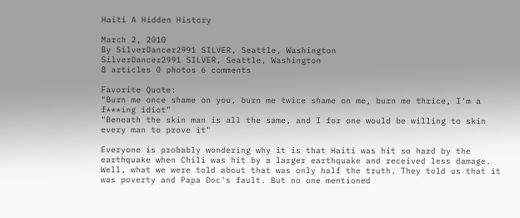Haiti A Hidden History

March 2, 2010
By SilverDancer2991 SILVER, Seattle, Washington
SilverDancer2991 SILVER, Seattle, Washington
8 articles 0 photos 6 comments

Favorite Quote:
"Burn me once shame on you, burn me twice shame on me, burn me thrice, I'm a f***ing idiot"
"Beneath the skin man is all the same, and I for one would be willing to skin every man to prove it"

Everyone is probably wondering why it is that Haiti was hit so hard by the earthquake when Chili was hit by a larger earthquake and received less damage. Well, what we were told about that was only half the truth. They told us that it was poverty and Papa Doc's fault. But no one mentioned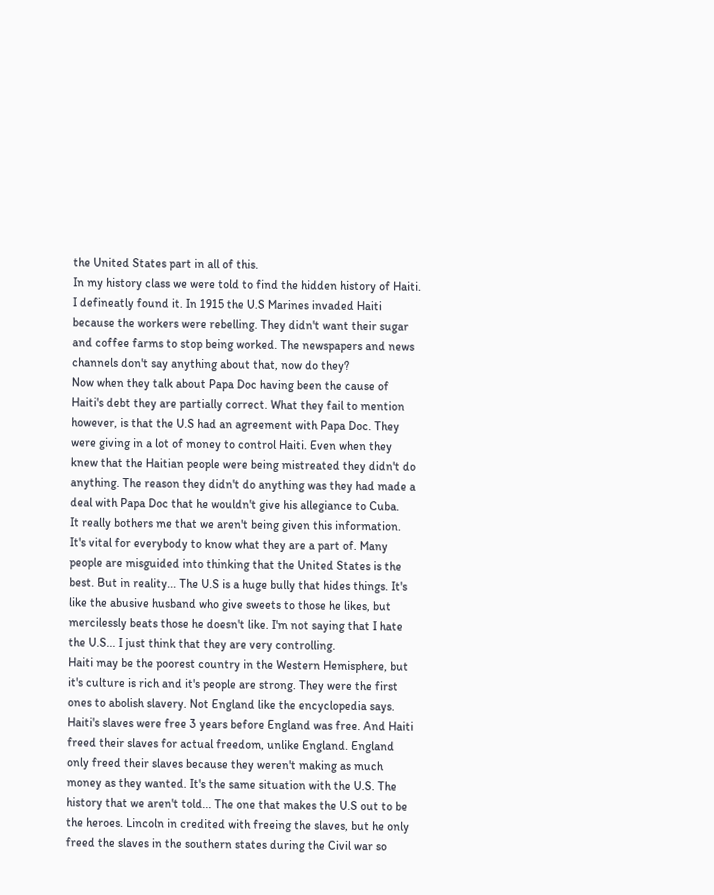the United States part in all of this.
In my history class we were told to find the hidden history of Haiti. I defineatly found it. In 1915 the U.S Marines invaded Haiti because the workers were rebelling. They didn't want their sugar and coffee farms to stop being worked. The newspapers and news channels don't say anything about that, now do they?
Now when they talk about Papa Doc having been the cause of Haiti's debt they are partially correct. What they fail to mention however, is that the U.S had an agreement with Papa Doc. They were giving in a lot of money to control Haiti. Even when they knew that the Haitian people were being mistreated they didn't do anything. The reason they didn't do anything was they had made a deal with Papa Doc that he wouldn't give his allegiance to Cuba.
It really bothers me that we aren't being given this information. It's vital for everybody to know what they are a part of. Many people are misguided into thinking that the United States is the best. But in reality... The U.S is a huge bully that hides things. It's like the abusive husband who give sweets to those he likes, but mercilessly beats those he doesn't like. I'm not saying that I hate the U.S... I just think that they are very controlling.
Haiti may be the poorest country in the Western Hemisphere, but it's culture is rich and it's people are strong. They were the first ones to abolish slavery. Not England like the encyclopedia says. Haiti's slaves were free 3 years before England was free. And Haiti freed their slaves for actual freedom, unlike England. England only freed their slaves because they weren't making as much money as they wanted. It's the same situation with the U.S. The history that we aren't told... The one that makes the U.S out to be the heroes. Lincoln in credited with freeing the slaves, but he only freed the slaves in the southern states during the Civil war so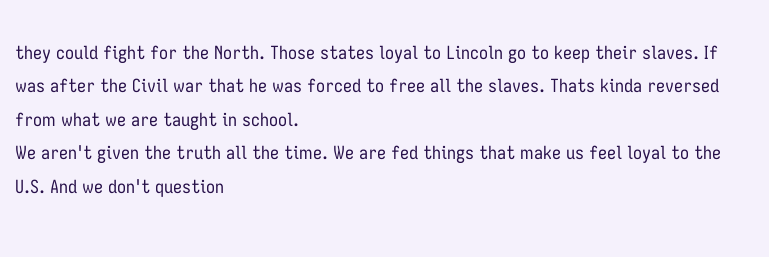they could fight for the North. Those states loyal to Lincoln go to keep their slaves. If was after the Civil war that he was forced to free all the slaves. Thats kinda reversed from what we are taught in school.
We aren't given the truth all the time. We are fed things that make us feel loyal to the U.S. And we don't question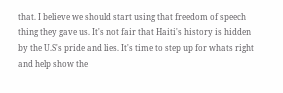that. I believe we should start using that freedom of speech thing they gave us. It's not fair that Haiti's history is hidden by the U.S's pride and lies. It's time to step up for whats right and help show the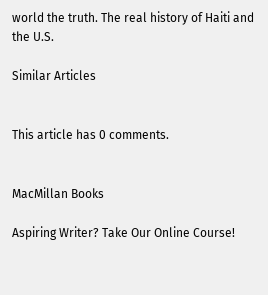world the truth. The real history of Haiti and the U.S.

Similar Articles


This article has 0 comments.


MacMillan Books

Aspiring Writer? Take Our Online Course!